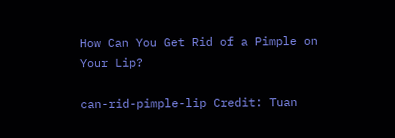How Can You Get Rid of a Pimple on Your Lip?

can-rid-pimple-lip Credit: Tuan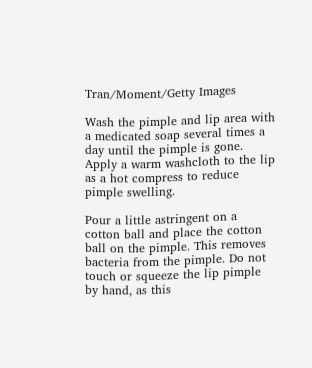Tran/Moment/Getty Images

Wash the pimple and lip area with a medicated soap several times a day until the pimple is gone. Apply a warm washcloth to the lip as a hot compress to reduce pimple swelling.

Pour a little astringent on a cotton ball and place the cotton ball on the pimple. This removes bacteria from the pimple. Do not touch or squeeze the lip pimple by hand, as this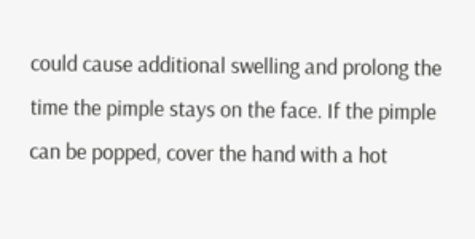could cause additional swelling and prolong the time the pimple stays on the face. If the pimple can be popped, cover the hand with a hot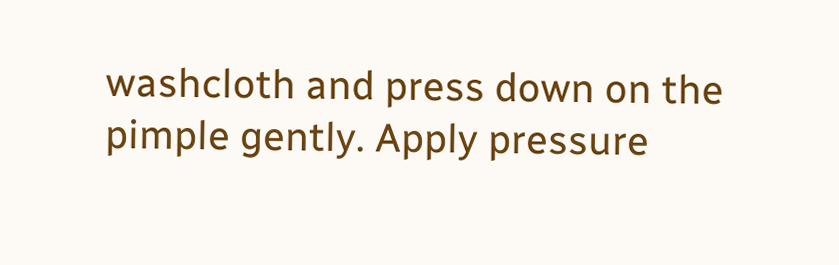washcloth and press down on the pimple gently. Apply pressure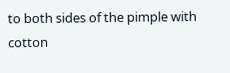to both sides of the pimple with cotton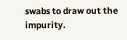swabs to draw out the impurity.